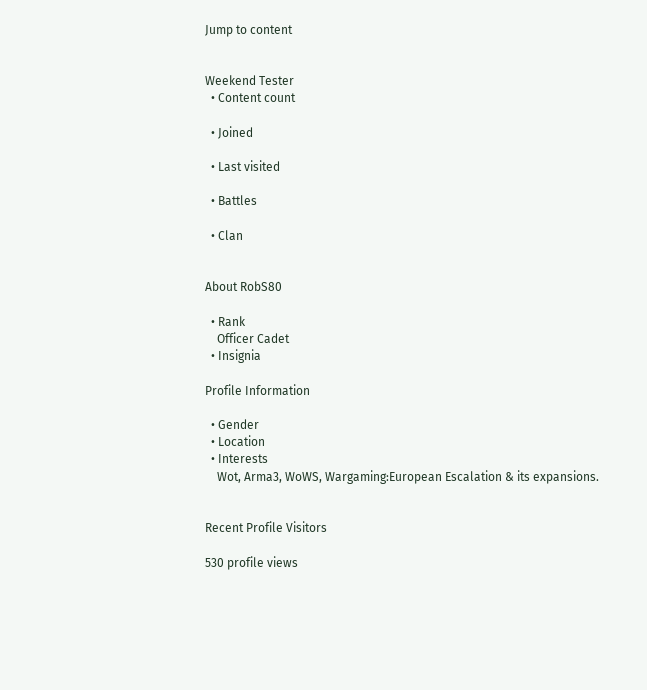Jump to content


Weekend Tester
  • Content count

  • Joined

  • Last visited

  • Battles

  • Clan


About RobS80

  • Rank
    Officer Cadet
  • Insignia

Profile Information

  • Gender
  • Location
  • Interests
    Wot, Arma3, WoWS, Wargaming:European Escalation & its expansions.


Recent Profile Visitors

530 profile views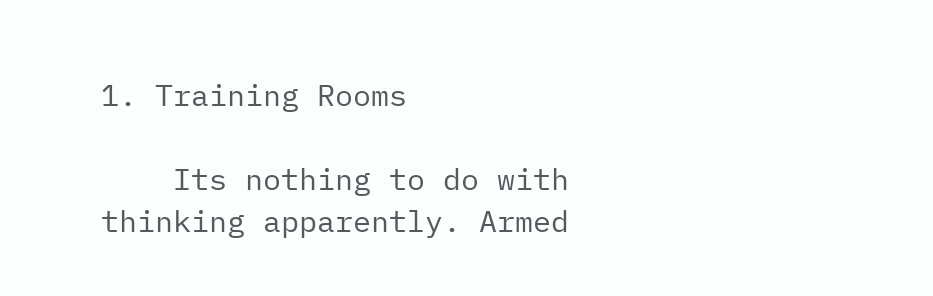1. Training Rooms

    Its nothing to do with thinking apparently. Armed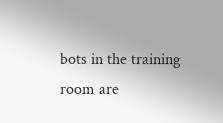bots in the training room are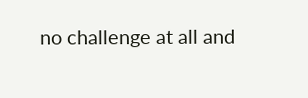no challenge at all and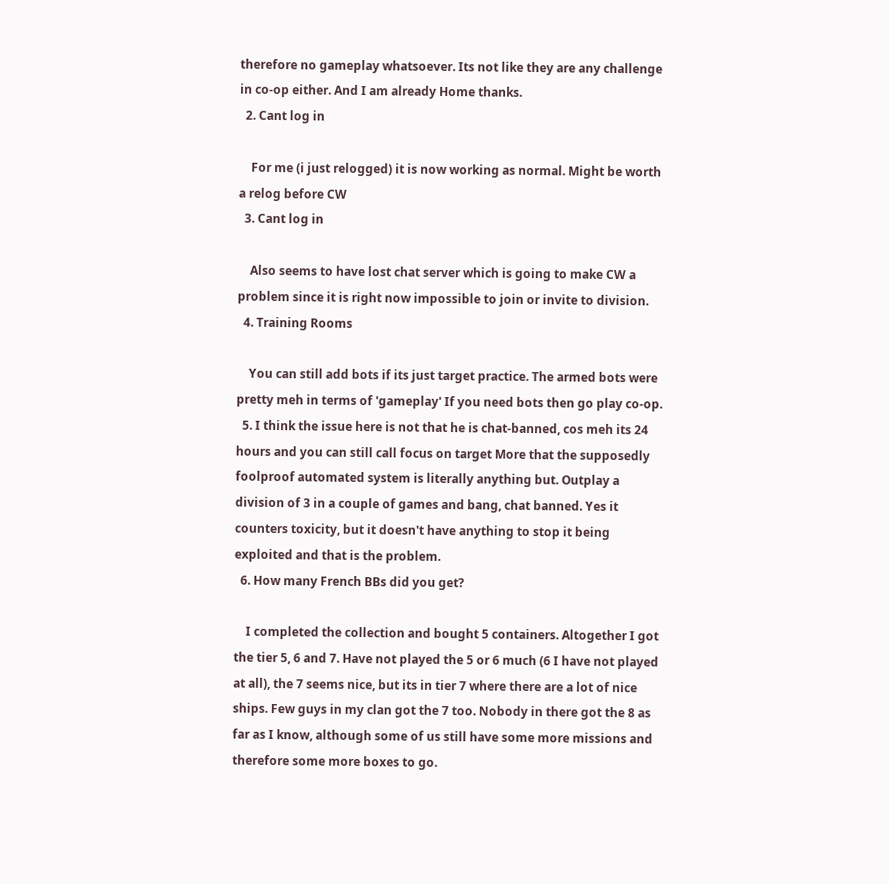therefore no gameplay whatsoever. Its not like they are any challenge in co-op either. And I am already Home thanks.
  2. Cant log in

    For me (i just relogged) it is now working as normal. Might be worth a relog before CW
  3. Cant log in

    Also seems to have lost chat server which is going to make CW a problem since it is right now impossible to join or invite to division.
  4. Training Rooms

    You can still add bots if its just target practice. The armed bots were pretty meh in terms of 'gameplay' If you need bots then go play co-op.
  5. I think the issue here is not that he is chat-banned, cos meh its 24 hours and you can still call focus on target More that the supposedly foolproof automated system is literally anything but. Outplay a division of 3 in a couple of games and bang, chat banned. Yes it counters toxicity, but it doesn't have anything to stop it being exploited and that is the problem.
  6. How many French BBs did you get?

    I completed the collection and bought 5 containers. Altogether I got the tier 5, 6 and 7. Have not played the 5 or 6 much (6 I have not played at all), the 7 seems nice, but its in tier 7 where there are a lot of nice ships. Few guys in my clan got the 7 too. Nobody in there got the 8 as far as I know, although some of us still have some more missions and therefore some more boxes to go.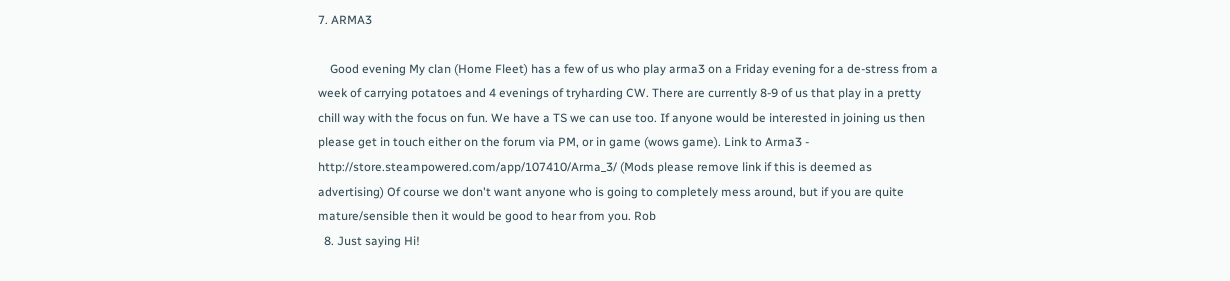7. ARMA3

    Good evening My clan (Home Fleet) has a few of us who play arma3 on a Friday evening for a de-stress from a week of carrying potatoes and 4 evenings of tryharding CW. There are currently 8-9 of us that play in a pretty chill way with the focus on fun. We have a TS we can use too. If anyone would be interested in joining us then please get in touch either on the forum via PM, or in game (wows game). Link to Arma3 - http://store.steampowered.com/app/107410/Arma_3/ (Mods please remove link if this is deemed as advertising) Of course we don't want anyone who is going to completely mess around, but if you are quite mature/sensible then it would be good to hear from you. Rob
  8. Just saying Hi!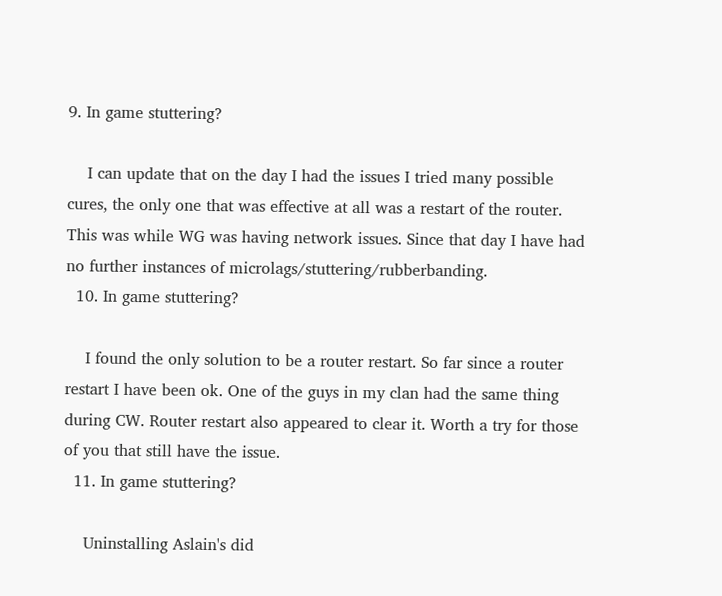9. In game stuttering?

    I can update that on the day I had the issues I tried many possible cures, the only one that was effective at all was a restart of the router. This was while WG was having network issues. Since that day I have had no further instances of microlags/stuttering/rubberbanding.
  10. In game stuttering?

    I found the only solution to be a router restart. So far since a router restart I have been ok. One of the guys in my clan had the same thing during CW. Router restart also appeared to clear it. Worth a try for those of you that still have the issue.
  11. In game stuttering?

    Uninstalling Aslain's did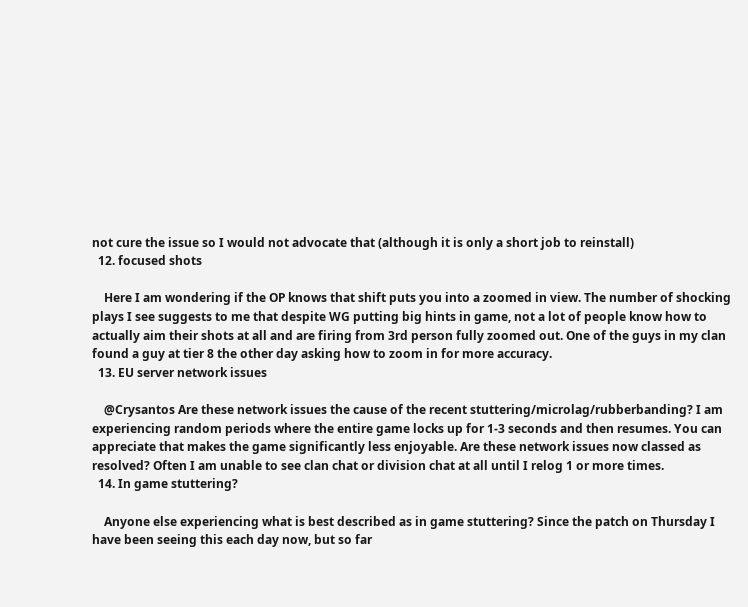not cure the issue so I would not advocate that (although it is only a short job to reinstall)
  12. focused shots

    Here I am wondering if the OP knows that shift puts you into a zoomed in view. The number of shocking plays I see suggests to me that despite WG putting big hints in game, not a lot of people know how to actually aim their shots at all and are firing from 3rd person fully zoomed out. One of the guys in my clan found a guy at tier 8 the other day asking how to zoom in for more accuracy.
  13. EU server network issues

    @Crysantos Are these network issues the cause of the recent stuttering/microlag/rubberbanding? I am experiencing random periods where the entire game locks up for 1-3 seconds and then resumes. You can appreciate that makes the game significantly less enjoyable. Are these network issues now classed as resolved? Often I am unable to see clan chat or division chat at all until I relog 1 or more times.
  14. In game stuttering?

    Anyone else experiencing what is best described as in game stuttering? Since the patch on Thursday I have been seeing this each day now, but so far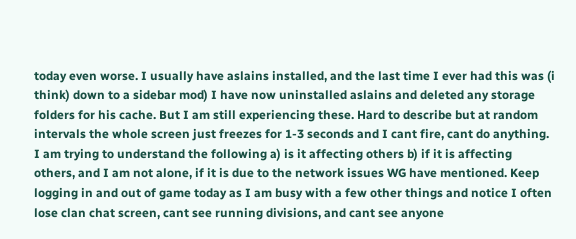today even worse. I usually have aslains installed, and the last time I ever had this was (i think) down to a sidebar mod) I have now uninstalled aslains and deleted any storage folders for his cache. But I am still experiencing these. Hard to describe but at random intervals the whole screen just freezes for 1-3 seconds and I cant fire, cant do anything. I am trying to understand the following a) is it affecting others b) if it is affecting others, and I am not alone, if it is due to the network issues WG have mentioned. Keep logging in and out of game today as I am busy with a few other things and notice I often lose clan chat screen, cant see running divisions, and cant see anyone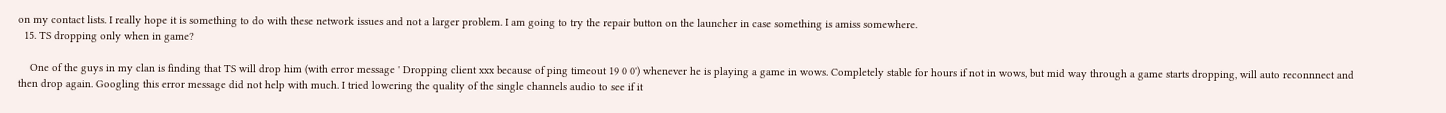on my contact lists. I really hope it is something to do with these network issues and not a larger problem. I am going to try the repair button on the launcher in case something is amiss somewhere.
  15. TS dropping only when in game?

    One of the guys in my clan is finding that TS will drop him (with error message ' Dropping client xxx because of ping timeout 19 0 0') whenever he is playing a game in wows. Completely stable for hours if not in wows, but mid way through a game starts dropping, will auto reconnnect and then drop again. Googling this error message did not help with much. I tried lowering the quality of the single channels audio to see if it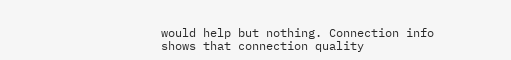would help but nothing. Connection info shows that connection quality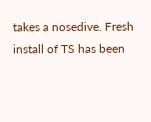takes a nosedive. Fresh install of TS has been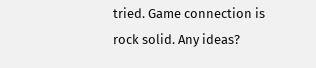tried. Game connection is rock solid. Any ideas?